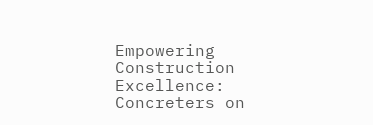Empowering Construction Excellence: Concreters on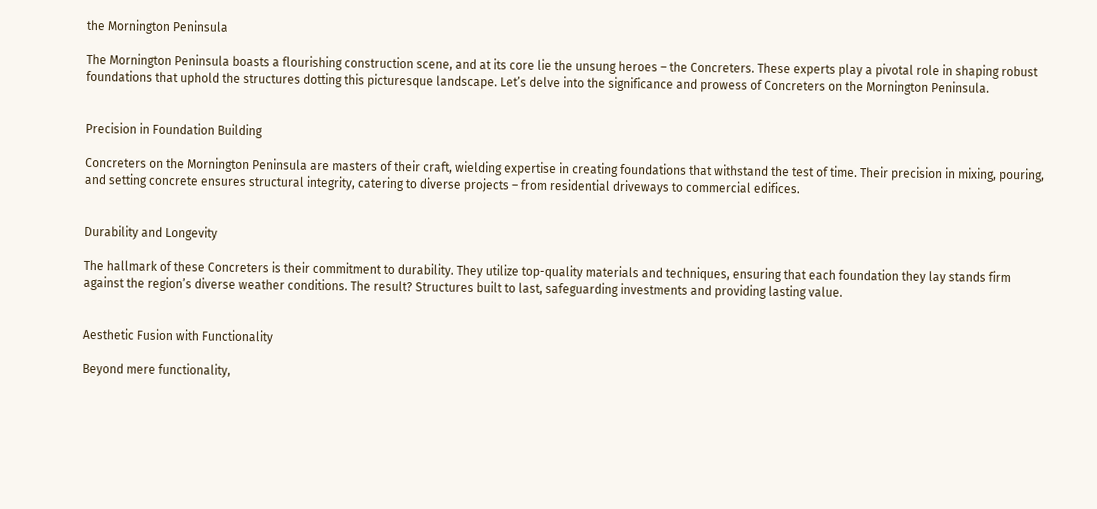the Mornington Peninsula

The Mornington Peninsula boasts a flourishing construction scene, and at its core lie the unsung heroes – the Concreters. These experts play a pivotal role in shaping robust foundations that uphold the structures dotting this picturesque landscape. Let’s delve into the significance and prowess of Concreters on the Mornington Peninsula.


Precision in Foundation Building

Concreters on the Mornington Peninsula are masters of their craft, wielding expertise in creating foundations that withstand the test of time. Their precision in mixing, pouring, and setting concrete ensures structural integrity, catering to diverse projects – from residential driveways to commercial edifices.


Durability and Longevity

The hallmark of these Concreters is their commitment to durability. They utilize top-quality materials and techniques, ensuring that each foundation they lay stands firm against the region’s diverse weather conditions. The result? Structures built to last, safeguarding investments and providing lasting value.


Aesthetic Fusion with Functionality

Beyond mere functionality,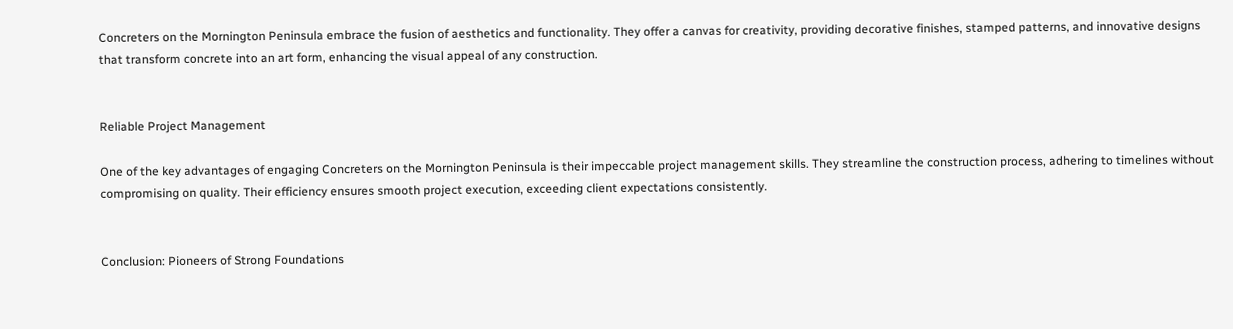Concreters on the Mornington Peninsula embrace the fusion of aesthetics and functionality. They offer a canvas for creativity, providing decorative finishes, stamped patterns, and innovative designs that transform concrete into an art form, enhancing the visual appeal of any construction.


Reliable Project Management

One of the key advantages of engaging Concreters on the Mornington Peninsula is their impeccable project management skills. They streamline the construction process, adhering to timelines without compromising on quality. Their efficiency ensures smooth project execution, exceeding client expectations consistently.


Conclusion: Pioneers of Strong Foundations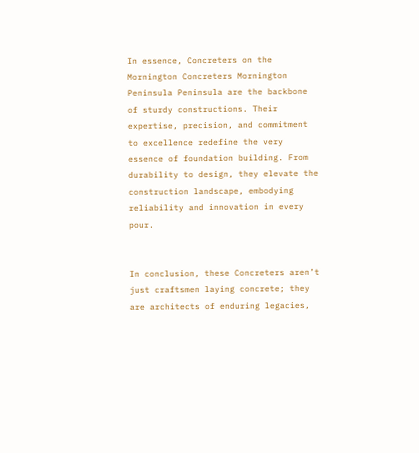In essence, Concreters on the Mornington Concreters Mornington Peninsula Peninsula are the backbone of sturdy constructions. Their expertise, precision, and commitment to excellence redefine the very essence of foundation building. From durability to design, they elevate the construction landscape, embodying reliability and innovation in every pour.


In conclusion, these Concreters aren’t just craftsmen laying concrete; they are architects of enduring legacies,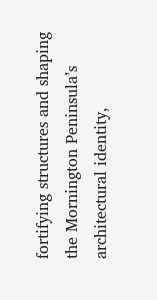fortifying structures and shaping the Mornington Peninsula’s architectural identity,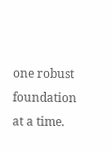one robust foundation at a time.